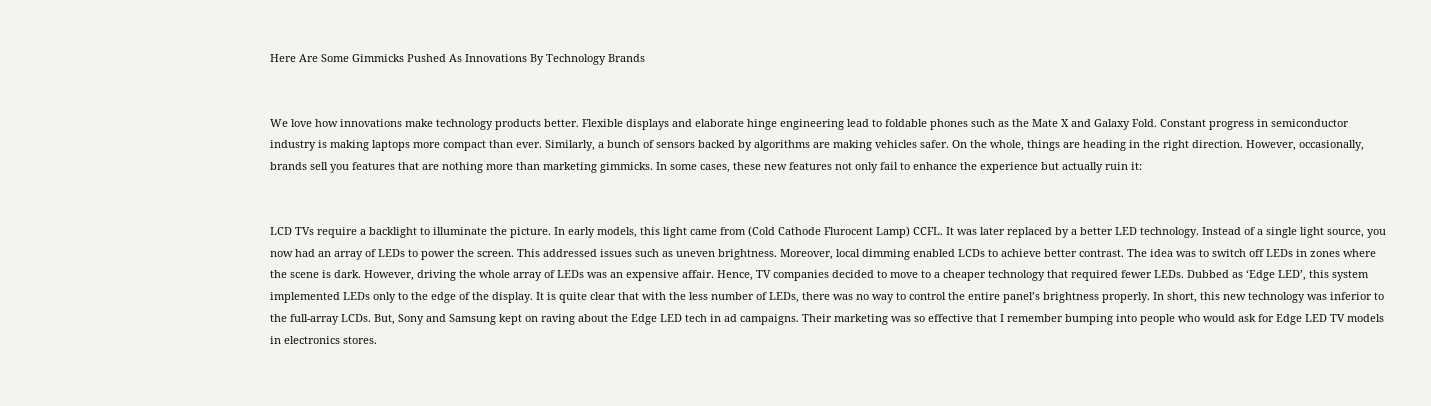Here Are Some Gimmicks Pushed As Innovations By Technology Brands


We love how innovations make technology products better. Flexible displays and elaborate hinge engineering lead to foldable phones such as the Mate X and Galaxy Fold. Constant progress in semiconductor industry is making laptops more compact than ever. Similarly, a bunch of sensors backed by algorithms are making vehicles safer. On the whole, things are heading in the right direction. However, occasionally, brands sell you features that are nothing more than marketing gimmicks. In some cases, these new features not only fail to enhance the experience but actually ruin it:


LCD TVs require a backlight to illuminate the picture. In early models, this light came from (Cold Cathode Flurocent Lamp) CCFL. It was later replaced by a better LED technology. Instead of a single light source, you now had an array of LEDs to power the screen. This addressed issues such as uneven brightness. Moreover, local dimming enabled LCDs to achieve better contrast. The idea was to switch off LEDs in zones where the scene is dark. However, driving the whole array of LEDs was an expensive affair. Hence, TV companies decided to move to a cheaper technology that required fewer LEDs. Dubbed as ‘Edge LED’, this system implemented LEDs only to the edge of the display. It is quite clear that with the less number of LEDs, there was no way to control the entire panel’s brightness properly. In short, this new technology was inferior to the full-array LCDs. But, Sony and Samsung kept on raving about the Edge LED tech in ad campaigns. Their marketing was so effective that I remember bumping into people who would ask for Edge LED TV models in electronics stores.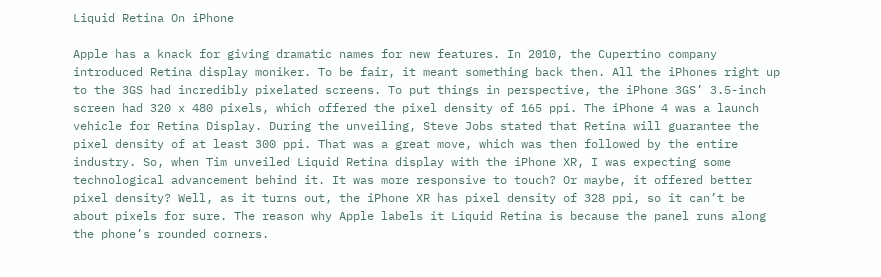Liquid Retina On iPhone

Apple has a knack for giving dramatic names for new features. In 2010, the Cupertino company introduced Retina display moniker. To be fair, it meant something back then. All the iPhones right up to the 3GS had incredibly pixelated screens. To put things in perspective, the iPhone 3GS’ 3.5-inch screen had 320 x 480 pixels, which offered the pixel density of 165 ppi. The iPhone 4 was a launch vehicle for Retina Display. During the unveiling, Steve Jobs stated that Retina will guarantee the pixel density of at least 300 ppi. That was a great move, which was then followed by the entire industry. So, when Tim unveiled Liquid Retina display with the iPhone XR, I was expecting some technological advancement behind it. It was more responsive to touch? Or maybe, it offered better pixel density? Well, as it turns out, the iPhone XR has pixel density of 328 ppi, so it can’t be about pixels for sure. The reason why Apple labels it Liquid Retina is because the panel runs along the phone’s rounded corners.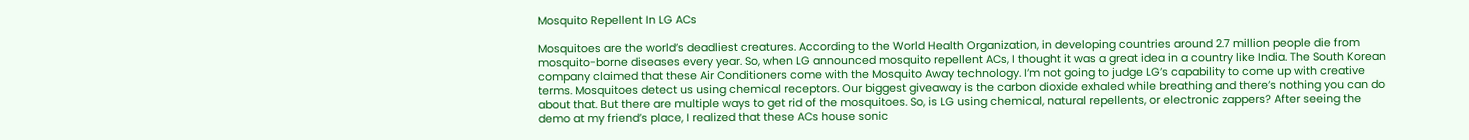Mosquito Repellent In LG ACs

Mosquitoes are the world’s deadliest creatures. According to the World Health Organization, in developing countries around 2.7 million people die from mosquito-borne diseases every year. So, when LG announced mosquito repellent ACs, I thought it was a great idea in a country like India. The South Korean company claimed that these Air Conditioners come with the Mosquito Away technology. I’m not going to judge LG’s capability to come up with creative terms. Mosquitoes detect us using chemical receptors. Our biggest giveaway is the carbon dioxide exhaled while breathing and there’s nothing you can do about that. But there are multiple ways to get rid of the mosquitoes. So, is LG using chemical, natural repellents, or electronic zappers? After seeing the demo at my friend’s place, I realized that these ACs house sonic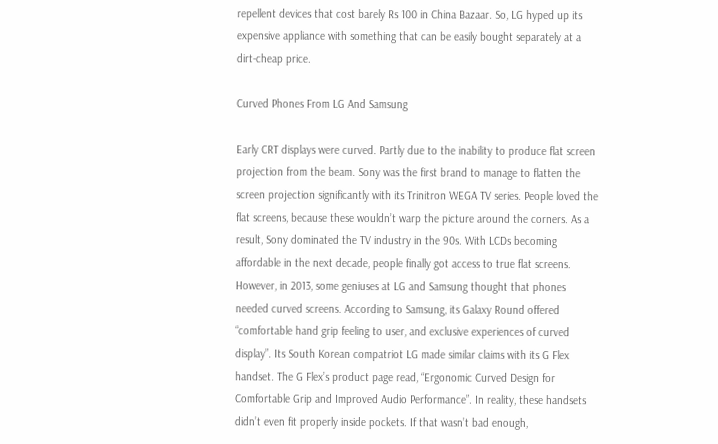repellent devices that cost barely Rs 100 in China Bazaar. So, LG hyped up its expensive appliance with something that can be easily bought separately at a dirt-cheap price.

Curved Phones From LG And Samsung

Early CRT displays were curved. Partly due to the inability to produce flat screen projection from the beam. Sony was the first brand to manage to flatten the screen projection significantly with its Trinitron WEGA TV series. People loved the flat screens, because these wouldn’t warp the picture around the corners. As a result, Sony dominated the TV industry in the 90s. With LCDs becoming affordable in the next decade, people finally got access to true flat screens. However, in 2013, some geniuses at LG and Samsung thought that phones needed curved screens. According to Samsung, its Galaxy Round offered “comfortable hand grip feeling to user, and exclusive experiences of curved display”. Its South Korean compatriot LG made similar claims with its G Flex handset. The G Flex’s product page read, “Ergonomic Curved Design for Comfortable Grip and Improved Audio Performance”. In reality, these handsets didn’t even fit properly inside pockets. If that wasn’t bad enough,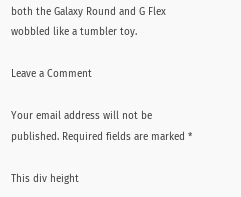both the Galaxy Round and G Flex wobbled like a tumbler toy.

Leave a Comment

Your email address will not be published. Required fields are marked *

This div height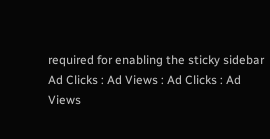required for enabling the sticky sidebar
Ad Clicks : Ad Views : Ad Clicks : Ad Views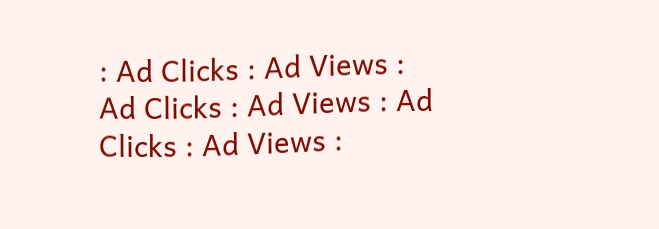: Ad Clicks : Ad Views : Ad Clicks : Ad Views : Ad Clicks : Ad Views :